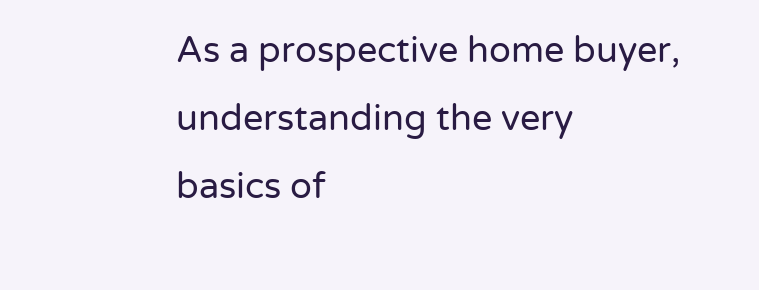As a prospective home buyer, understanding the very basics of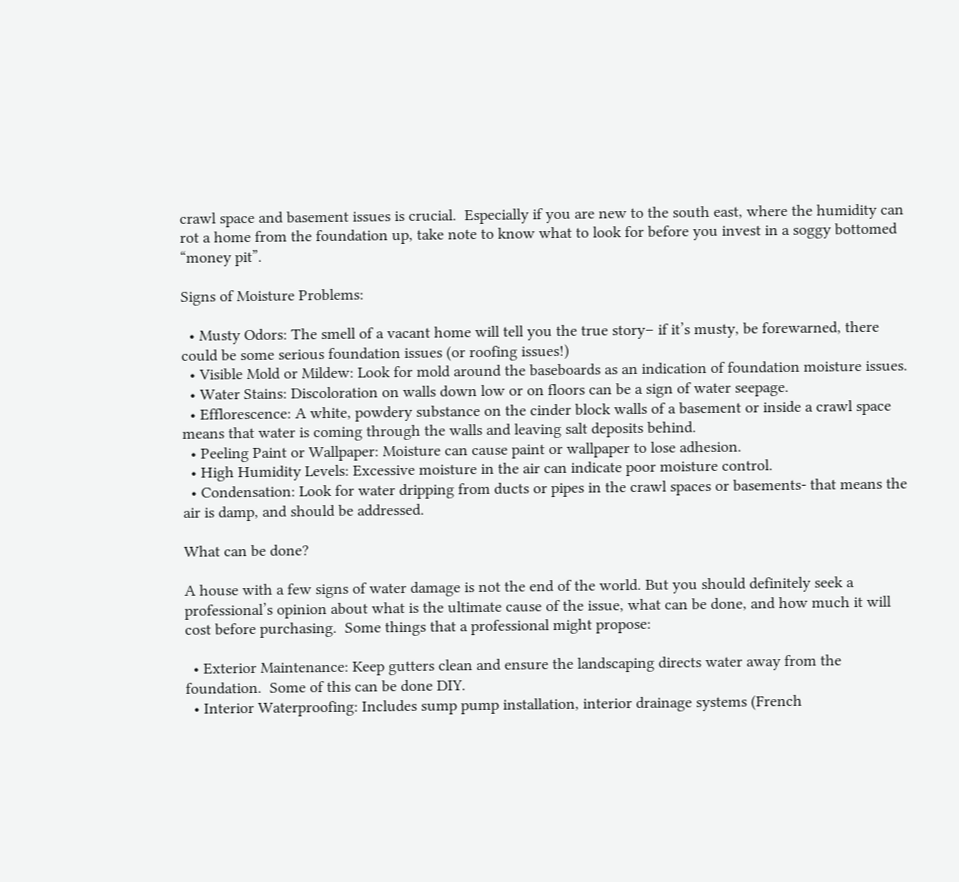crawl space and basement issues is crucial.  Especially if you are new to the south east, where the humidity can rot a home from the foundation up, take note to know what to look for before you invest in a soggy bottomed “money pit”.

Signs of Moisture Problems:

  • Musty Odors: The smell of a vacant home will tell you the true story– if it’s musty, be forewarned, there could be some serious foundation issues (or roofing issues!)
  • Visible Mold or Mildew: Look for mold around the baseboards as an indication of foundation moisture issues.
  • Water Stains: Discoloration on walls down low or on floors can be a sign of water seepage.
  • Efflorescence: A white, powdery substance on the cinder block walls of a basement or inside a crawl space means that water is coming through the walls and leaving salt deposits behind.
  • Peeling Paint or Wallpaper: Moisture can cause paint or wallpaper to lose adhesion.
  • High Humidity Levels: Excessive moisture in the air can indicate poor moisture control.
  • Condensation: Look for water dripping from ducts or pipes in the crawl spaces or basements- that means the air is damp, and should be addressed.

What can be done?

A house with a few signs of water damage is not the end of the world. But you should definitely seek a professional’s opinion about what is the ultimate cause of the issue, what can be done, and how much it will cost before purchasing.  Some things that a professional might propose:

  • Exterior Maintenance: Keep gutters clean and ensure the landscaping directs water away from the foundation.  Some of this can be done DIY.
  • Interior Waterproofing: Includes sump pump installation, interior drainage systems (French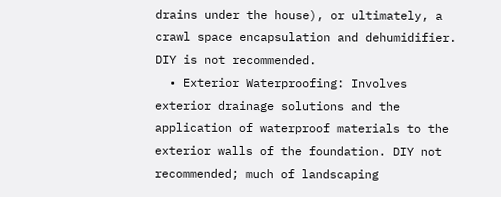drains under the house), or ultimately, a crawl space encapsulation and dehumidifier. DIY is not recommended.
  • Exterior Waterproofing: Involves exterior drainage solutions and the application of waterproof materials to the exterior walls of the foundation. DIY not recommended; much of landscaping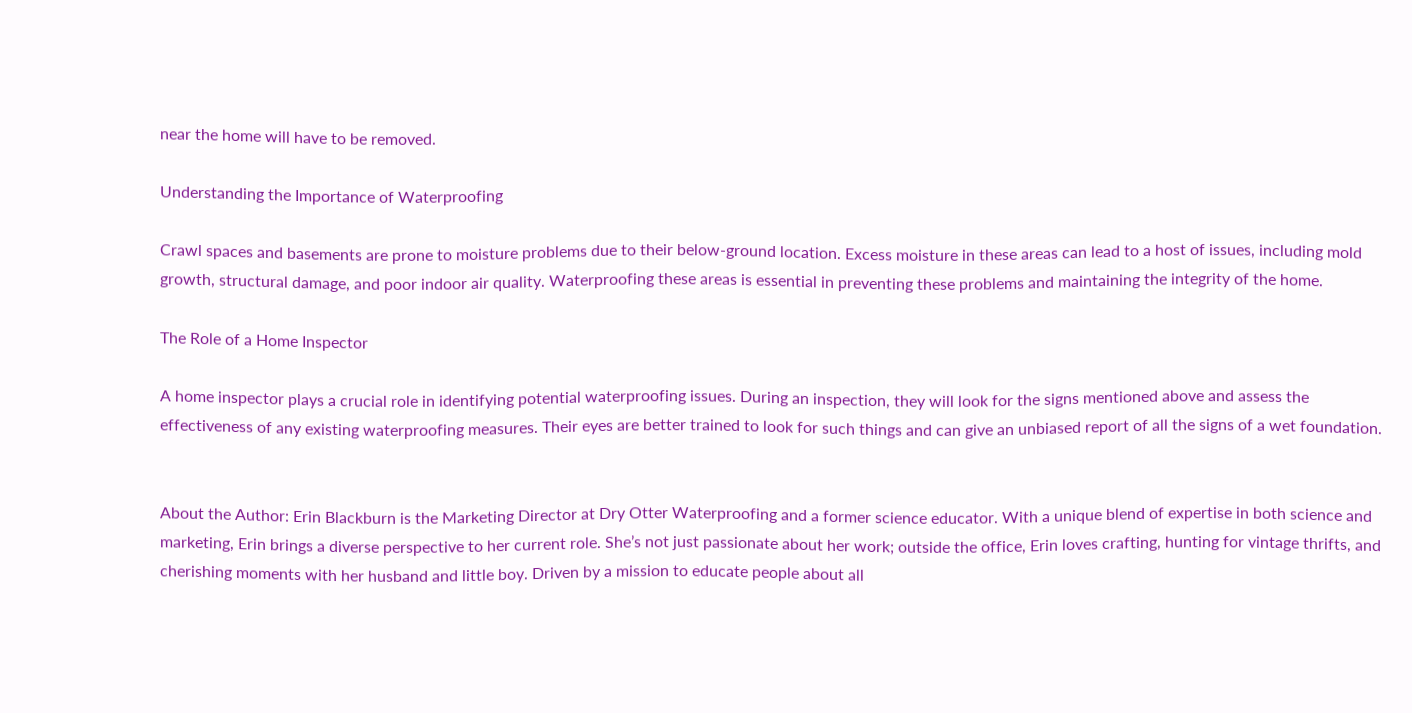near the home will have to be removed.

Understanding the Importance of Waterproofing

Crawl spaces and basements are prone to moisture problems due to their below-ground location. Excess moisture in these areas can lead to a host of issues, including mold growth, structural damage, and poor indoor air quality. Waterproofing these areas is essential in preventing these problems and maintaining the integrity of the home.

The Role of a Home Inspector

A home inspector plays a crucial role in identifying potential waterproofing issues. During an inspection, they will look for the signs mentioned above and assess the effectiveness of any existing waterproofing measures. Their eyes are better trained to look for such things and can give an unbiased report of all the signs of a wet foundation.


About the Author: Erin Blackburn is the Marketing Director at Dry Otter Waterproofing and a former science educator. With a unique blend of expertise in both science and marketing, Erin brings a diverse perspective to her current role. She’s not just passionate about her work; outside the office, Erin loves crafting, hunting for vintage thrifts, and cherishing moments with her husband and little boy. Driven by a mission to educate people about all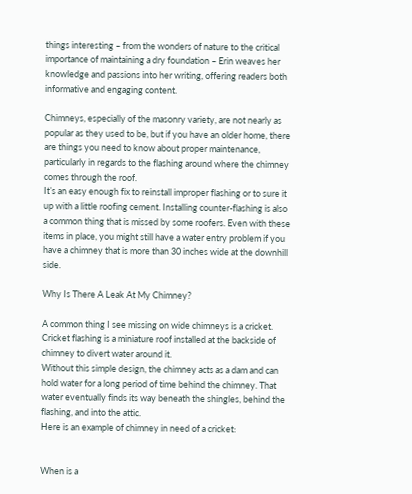things interesting – from the wonders of nature to the critical importance of maintaining a dry foundation – Erin weaves her knowledge and passions into her writing, offering readers both informative and engaging content.

Chimneys, especially of the masonry variety, are not nearly as popular as they used to be, but if you have an older home, there are things you need to know about proper maintenance, particularly in regards to the flashing around where the chimney comes through the roof.
It’s an easy enough fix to reinstall improper flashing or to sure it up with a little roofing cement. Installing counter-flashing is also a common thing that is missed by some roofers. Even with these items in place, you might still have a water entry problem if you have a chimney that is more than 30 inches wide at the downhill side.

Why Is There A Leak At My Chimney?

A common thing I see missing on wide chimneys is a cricket. Cricket flashing is a miniature roof installed at the backside of chimney to divert water around it.
Without this simple design, the chimney acts as a dam and can hold water for a long period of time behind the chimney. That water eventually finds its way beneath the shingles, behind the flashing, and into the attic.
Here is an example of chimney in need of a cricket:


When is a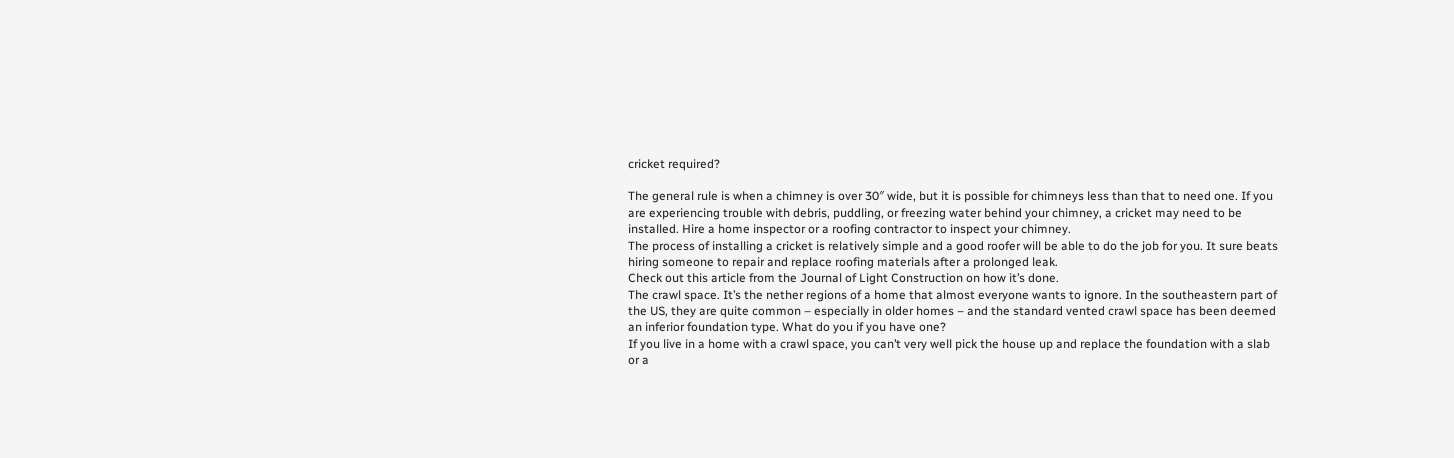cricket required?

The general rule is when a chimney is over 30″ wide, but it is possible for chimneys less than that to need one. If you are experiencing trouble with debris, puddling, or freezing water behind your chimney, a cricket may need to be installed. Hire a home inspector or a roofing contractor to inspect your chimney.
The process of installing a cricket is relatively simple and a good roofer will be able to do the job for you. It sure beats hiring someone to repair and replace roofing materials after a prolonged leak.
Check out this article from the Journal of Light Construction on how it’s done.
The crawl space. It’s the nether regions of a home that almost everyone wants to ignore. In the southeastern part of the US, they are quite common – especially in older homes – and the standard vented crawl space has been deemed an inferior foundation type. What do you if you have one?
If you live in a home with a crawl space, you can’t very well pick the house up and replace the foundation with a slab or a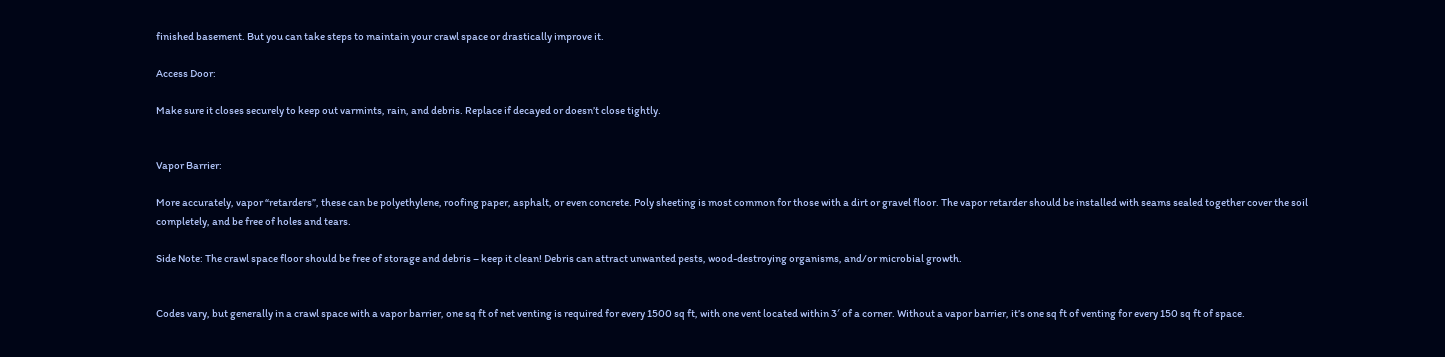finished basement. But you can take steps to maintain your crawl space or drastically improve it.

Access Door:

Make sure it closes securely to keep out varmints, rain, and debris. Replace if decayed or doesn’t close tightly.


Vapor Barrier:

More accurately, vapor “retarders”, these can be polyethylene, roofing paper, asphalt, or even concrete. Poly sheeting is most common for those with a dirt or gravel floor. The vapor retarder should be installed with seams sealed together cover the soil completely, and be free of holes and tears.

Side Note: The crawl space floor should be free of storage and debris – keep it clean! Debris can attract unwanted pests, wood-destroying organisms, and/or microbial growth.


Codes vary, but generally in a crawl space with a vapor barrier, one sq ft of net venting is required for every 1500 sq ft, with one vent located within 3′ of a corner. Without a vapor barrier, it’s one sq ft of venting for every 150 sq ft of space.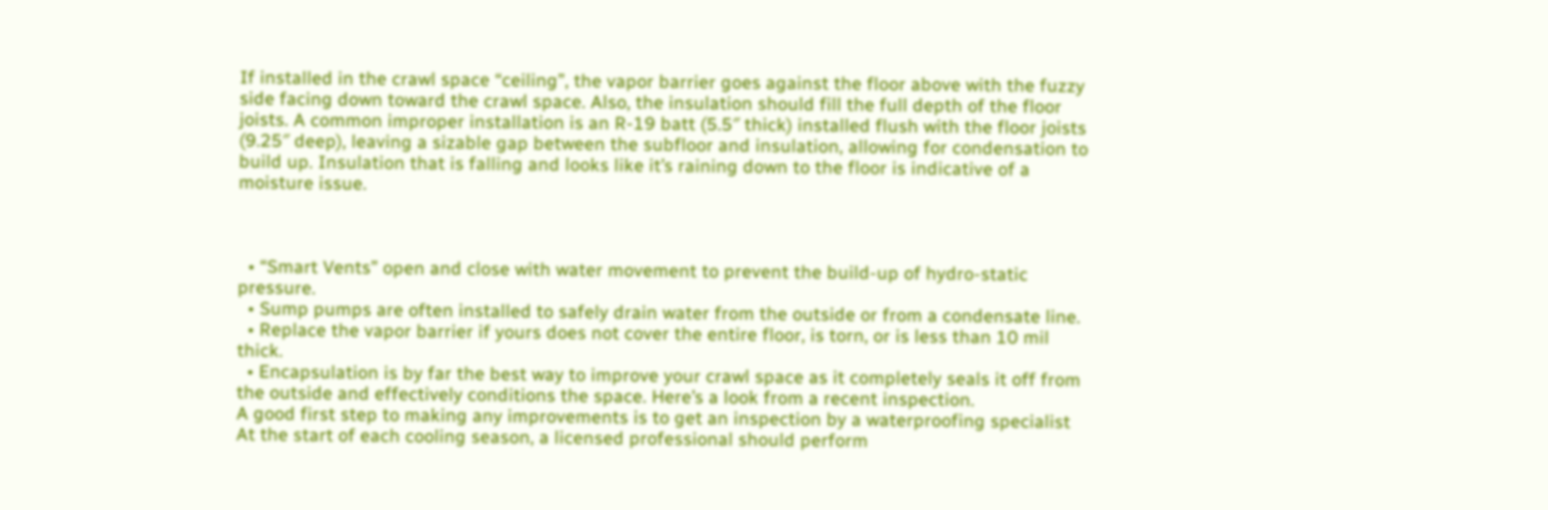If installed in the crawl space “ceiling”, the vapor barrier goes against the floor above with the fuzzy side facing down toward the crawl space. Also, the insulation should fill the full depth of the floor joists. A common improper installation is an R-19 batt (5.5″ thick) installed flush with the floor joists (9.25″ deep), leaving a sizable gap between the subfloor and insulation, allowing for condensation to build up. Insulation that is falling and looks like it’s raining down to the floor is indicative of a moisture issue.



  • “Smart Vents” open and close with water movement to prevent the build-up of hydro-static pressure.
  • Sump pumps are often installed to safely drain water from the outside or from a condensate line.
  • Replace the vapor barrier if yours does not cover the entire floor, is torn, or is less than 10 mil thick.
  • Encapsulation is by far the best way to improve your crawl space as it completely seals it off from the outside and effectively conditions the space. Here’s a look from a recent inspection.
A good first step to making any improvements is to get an inspection by a waterproofing specialist
At the start of each cooling season, a licensed professional should perform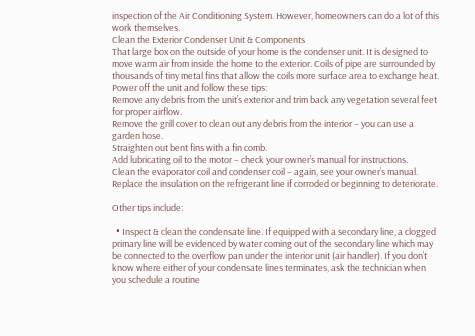inspection of the Air Conditioning System. However, homeowners can do a lot of this work themselves.
Clean the Exterior Condenser Unit & Components
That large box on the outside of your home is the condenser unit. It is designed to move warm air from inside the home to the exterior. Coils of pipe are surrounded by thousands of tiny metal fins that allow the coils more surface area to exchange heat. Power off the unit and follow these tips:
Remove any debris from the unit’s exterior and trim back any vegetation several feet for proper airflow.
Remove the grill cover to clean out any debris from the interior – you can use a garden hose.
Straighten out bent fins with a fin comb.
Add lubricating oil to the motor – check your owner’s manual for instructions.
Clean the evaporator coil and condenser coil – again, see your owner’s manual.
Replace the insulation on the refrigerant line if corroded or beginning to deteriorate.

Other tips include:

  • Inspect & clean the condensate line. If equipped with a secondary line, a clogged primary line will be evidenced by water coming out of the secondary line which may be connected to the overflow pan under the interior unit (air handler). If you don’t know where either of your condensate lines terminates, ask the technician when you schedule a routine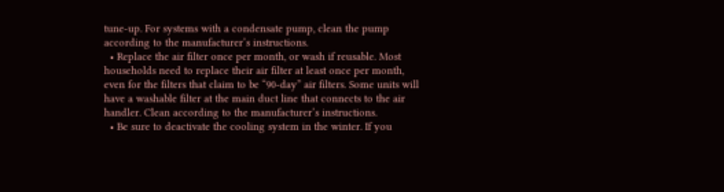tune-up. For systems with a condensate pump, clean the pump according to the manufacturer’s instructions.
  • Replace the air filter once per month, or wash if reusable. Most households need to replace their air filter at least once per month, even for the filters that claim to be “90-day” air filters. Some units will have a washable filter at the main duct line that connects to the air handler. Clean according to the manufacturer’s instructions.
  • Be sure to deactivate the cooling system in the winter. If you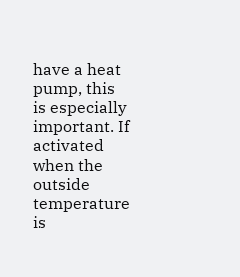have a heat pump, this is especially important. If activated when the outside temperature is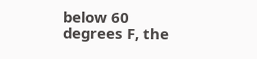below 60 degrees F, the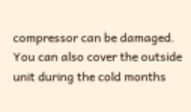compressor can be damaged. You can also cover the outside unit during the cold months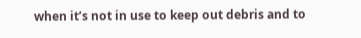when it’s not in use to keep out debris and to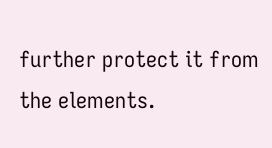further protect it from the elements.